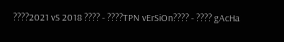????2021 vS 2018 ???? - ????TPN vErSiOn???? - ???? gAcHa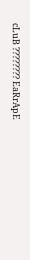cLuB ???????? EaRrApE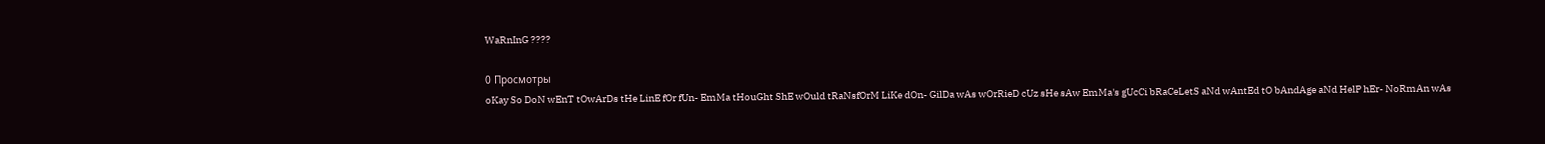WaRnInG ????

0 Просмотры
oKay So DoN wEnT tOwArDs tHe LinE fOr fUn- EmMa tHouGht ShE wOuld tRaNsfOrM LiKe dOn- GilDa wAs wOrRieD cUz sHe sAw EmMa's gUcCi bRaCeLetS aNd wAntEd tO bAndAge aNd HelP hEr- NoRmAn wAs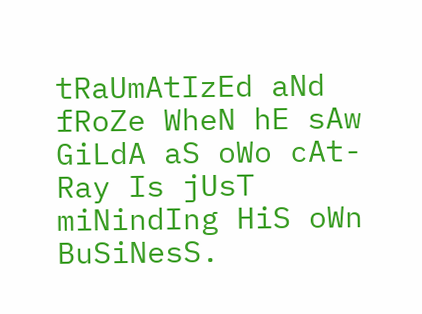tRaUmAtIzEd aNd fRoZe WheN hE sAw GiLdA aS oWo cAt- Ray Is jUsT miNindIng HiS oWn BuSiNesS.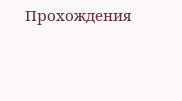Прохождения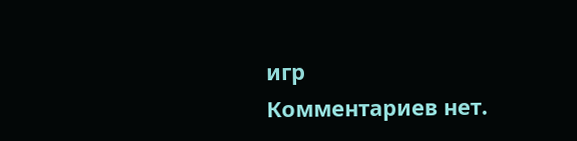игр
Комментариев нет.